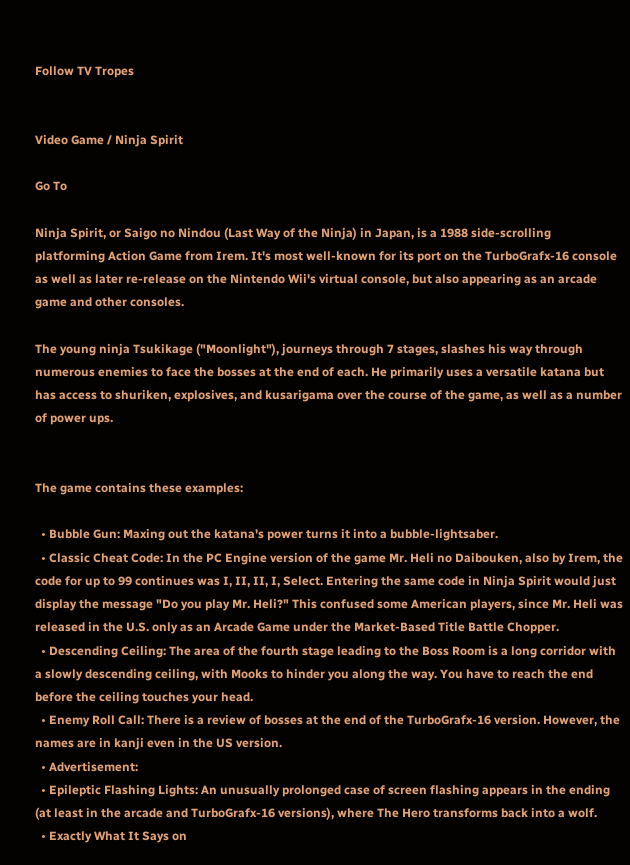Follow TV Tropes


Video Game / Ninja Spirit

Go To

Ninja Spirit, or Saigo no Nindou (Last Way of the Ninja) in Japan, is a 1988 side-scrolling platforming Action Game from Irem. It's most well-known for its port on the TurboGrafx-16 console as well as later re-release on the Nintendo Wii's virtual console, but also appearing as an arcade game and other consoles.

The young ninja Tsukikage ("Moonlight"), journeys through 7 stages, slashes his way through numerous enemies to face the bosses at the end of each. He primarily uses a versatile katana but has access to shuriken, explosives, and kusarigama over the course of the game, as well as a number of power ups.


The game contains these examples:

  • Bubble Gun: Maxing out the katana's power turns it into a bubble-lightsaber.
  • Classic Cheat Code: In the PC Engine version of the game Mr. Heli no Daibouken, also by Irem, the code for up to 99 continues was I, II, II, I, Select. Entering the same code in Ninja Spirit would just display the message "Do you play Mr. Heli?" This confused some American players, since Mr. Heli was released in the U.S. only as an Arcade Game under the Market-Based Title Battle Chopper.
  • Descending Ceiling: The area of the fourth stage leading to the Boss Room is a long corridor with a slowly descending ceiling, with Mooks to hinder you along the way. You have to reach the end before the ceiling touches your head.
  • Enemy Roll Call: There is a review of bosses at the end of the TurboGrafx-16 version. However, the names are in kanji even in the US version.
  • Advertisement:
  • Epileptic Flashing Lights: An unusually prolonged case of screen flashing appears in the ending (at least in the arcade and TurboGrafx-16 versions), where The Hero transforms back into a wolf.
  • Exactly What It Says on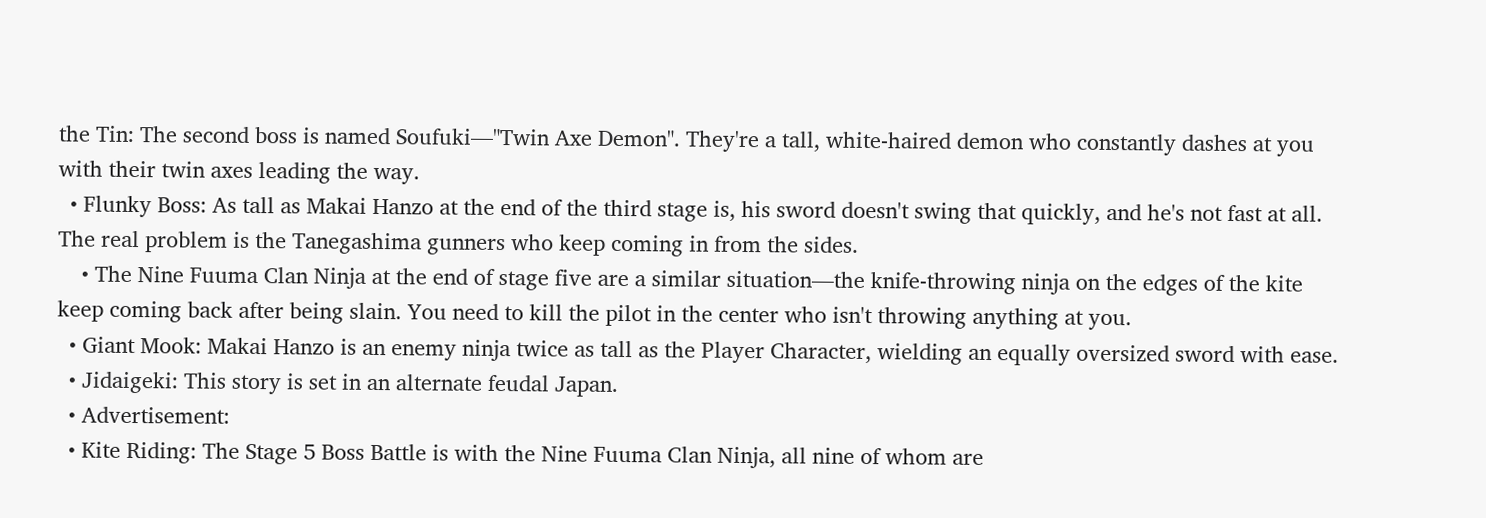the Tin: The second boss is named Soufuki—"Twin Axe Demon". They're a tall, white-haired demon who constantly dashes at you with their twin axes leading the way.
  • Flunky Boss: As tall as Makai Hanzo at the end of the third stage is, his sword doesn't swing that quickly, and he's not fast at all. The real problem is the Tanegashima gunners who keep coming in from the sides.
    • The Nine Fuuma Clan Ninja at the end of stage five are a similar situation—the knife-throwing ninja on the edges of the kite keep coming back after being slain. You need to kill the pilot in the center who isn't throwing anything at you.
  • Giant Mook: Makai Hanzo is an enemy ninja twice as tall as the Player Character, wielding an equally oversized sword with ease.
  • Jidaigeki: This story is set in an alternate feudal Japan.
  • Advertisement:
  • Kite Riding: The Stage 5 Boss Battle is with the Nine Fuuma Clan Ninja, all nine of whom are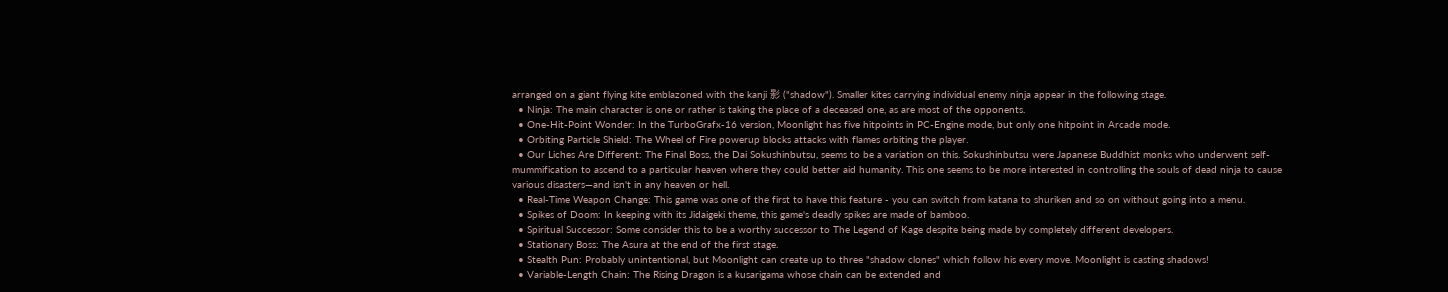arranged on a giant flying kite emblazoned with the kanji 影 ("shadow"). Smaller kites carrying individual enemy ninja appear in the following stage.
  • Ninja: The main character is one or rather is taking the place of a deceased one, as are most of the opponents.
  • One-Hit-Point Wonder: In the TurboGrafx-16 version, Moonlight has five hitpoints in PC-Engine mode, but only one hitpoint in Arcade mode.
  • Orbiting Particle Shield: The Wheel of Fire powerup blocks attacks with flames orbiting the player.
  • Our Liches Are Different: The Final Boss, the Dai Sokushinbutsu, seems to be a variation on this. Sokushinbutsu were Japanese Buddhist monks who underwent self-mummification to ascend to a particular heaven where they could better aid humanity. This one seems to be more interested in controlling the souls of dead ninja to cause various disasters—and isn't in any heaven or hell.
  • Real-Time Weapon Change: This game was one of the first to have this feature - you can switch from katana to shuriken and so on without going into a menu.
  • Spikes of Doom: In keeping with its Jidaigeki theme, this game's deadly spikes are made of bamboo.
  • Spiritual Successor: Some consider this to be a worthy successor to The Legend of Kage despite being made by completely different developers.
  • Stationary Boss: The Asura at the end of the first stage.
  • Stealth Pun: Probably unintentional, but Moonlight can create up to three "shadow clones" which follow his every move. Moonlight is casting shadows!
  • Variable-Length Chain: The Rising Dragon is a kusarigama whose chain can be extended and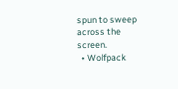spun to sweep across the screen.
  • Wolfpack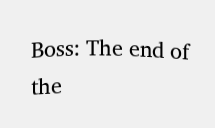Boss: The end of the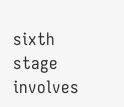sixth stage involves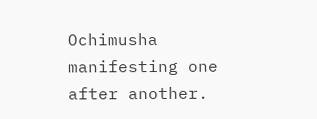Ochimusha manifesting one after another.